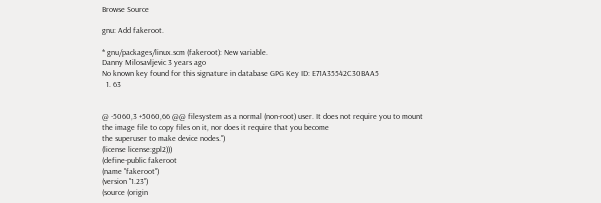Browse Source

gnu: Add fakeroot.

* gnu/packages/linux.scm (fakeroot): New variable.
Danny Milosavljevic 3 years ago
No known key found for this signature in database GPG Key ID: E71A35542C30BAA5
  1. 63


@ -5060,3 +5060,66 @@ filesystem as a normal (non-root) user. It does not require you to mount
the image file to copy files on it, nor does it require that you become
the superuser to make device nodes.")
(license license:gpl2)))
(define-public fakeroot
(name "fakeroot")
(version "1.23")
(source (origin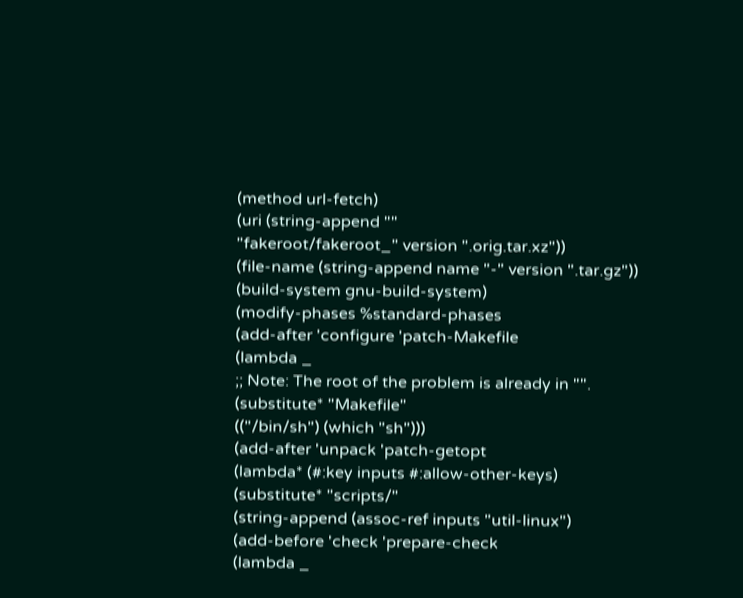(method url-fetch)
(uri (string-append ""
"fakeroot/fakeroot_" version ".orig.tar.xz"))
(file-name (string-append name "-" version ".tar.gz"))
(build-system gnu-build-system)
(modify-phases %standard-phases
(add-after 'configure 'patch-Makefile
(lambda _
;; Note: The root of the problem is already in "".
(substitute* "Makefile"
(("/bin/sh") (which "sh")))
(add-after 'unpack 'patch-getopt
(lambda* (#:key inputs #:allow-other-keys)
(substitute* "scripts/"
(string-append (assoc-ref inputs "util-linux")
(add-before 'check 'prepare-check
(lambda _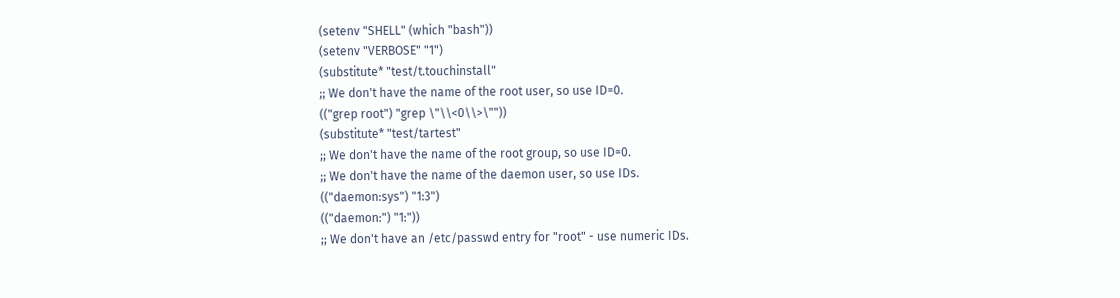(setenv "SHELL" (which "bash"))
(setenv "VERBOSE" "1")
(substitute* "test/t.touchinstall"
;; We don't have the name of the root user, so use ID=0.
(("grep root") "grep \"\\<0\\>\""))
(substitute* "test/tartest"
;; We don't have the name of the root group, so use ID=0.
;; We don't have the name of the daemon user, so use IDs.
(("daemon:sys") "1:3")
(("daemon:") "1:"))
;; We don't have an /etc/passwd entry for "root" - use numeric IDs.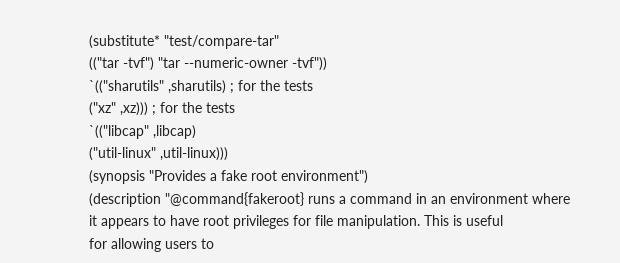(substitute* "test/compare-tar"
(("tar -tvf") "tar --numeric-owner -tvf"))
`(("sharutils" ,sharutils) ; for the tests
("xz" ,xz))) ; for the tests
`(("libcap" ,libcap)
("util-linux" ,util-linux)))
(synopsis "Provides a fake root environment")
(description "@command{fakeroot} runs a command in an environment where
it appears to have root privileges for file manipulation. This is useful
for allowing users to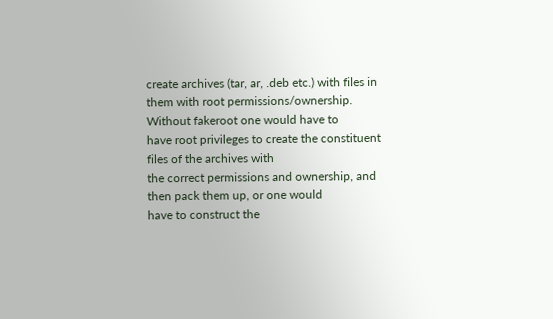create archives (tar, ar, .deb etc.) with files in
them with root permissions/ownership. Without fakeroot one would have to
have root privileges to create the constituent files of the archives with
the correct permissions and ownership, and then pack them up, or one would
have to construct the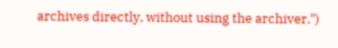archives directly, without using the archiver.")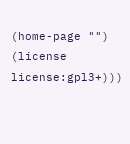(home-page "")
(license license:gpl3+)))